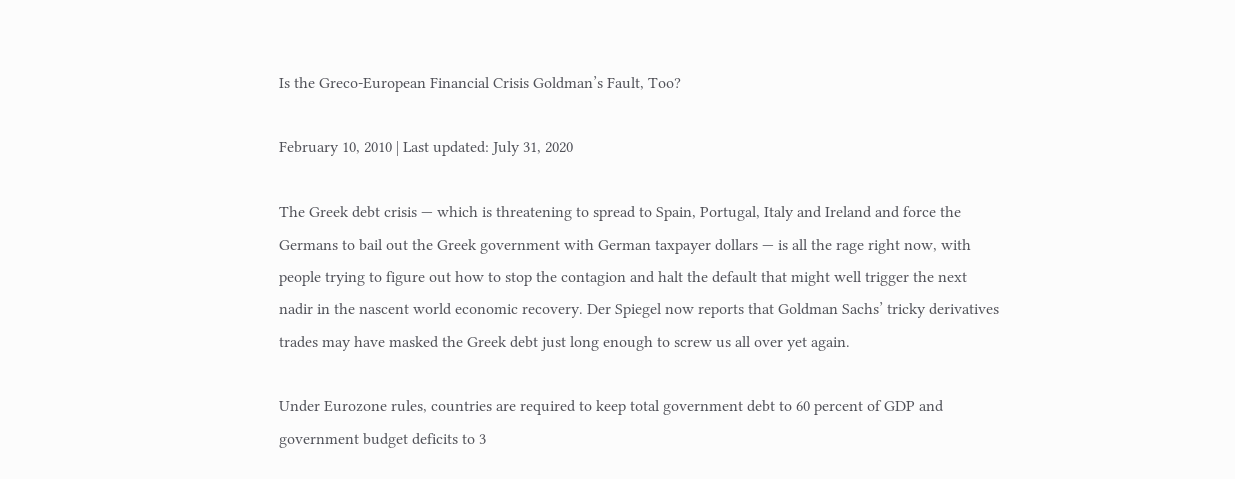Is the Greco-European Financial Crisis Goldman’s Fault, Too?

February 10, 2010 | Last updated: July 31, 2020

The Greek debt crisis — which is threatening to spread to Spain, Portugal, Italy and Ireland and force the Germans to bail out the Greek government with German taxpayer dollars — is all the rage right now, with people trying to figure out how to stop the contagion and halt the default that might well trigger the next nadir in the nascent world economic recovery. Der Spiegel now reports that Goldman Sachs’ tricky derivatives trades may have masked the Greek debt just long enough to screw us all over yet again.

Under Eurozone rules, countries are required to keep total government debt to 60 percent of GDP and government budget deficits to 3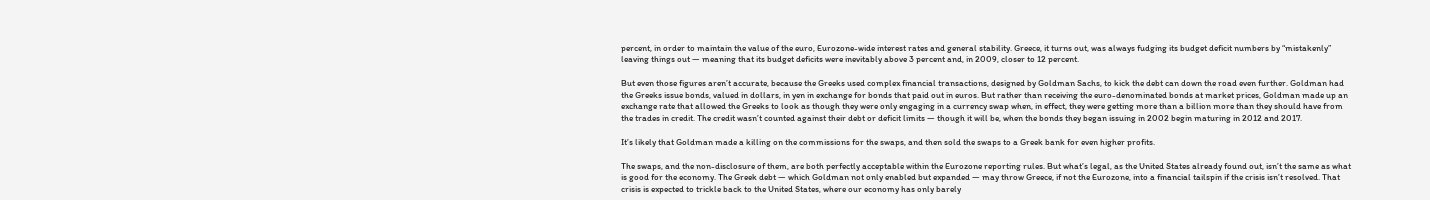percent, in order to maintain the value of the euro, Eurozone-wide interest rates and general stability. Greece, it turns out, was always fudging its budget deficit numbers by “mistakenly” leaving things out — meaning that its budget deficits were inevitably above 3 percent and, in 2009, closer to 12 percent.

But even those figures aren’t accurate, because the Greeks used complex financial transactions, designed by Goldman Sachs, to kick the debt can down the road even further. Goldman had the Greeks issue bonds, valued in dollars, in yen in exchange for bonds that paid out in euros. But rather than receiving the euro-denominated bonds at market prices, Goldman made up an exchange rate that allowed the Greeks to look as though they were only engaging in a currency swap when, in effect, they were getting more than a billion more than they should have from the trades in credit. The credit wasn’t counted against their debt or deficit limits — though it will be, when the bonds they began issuing in 2002 begin maturing in 2012 and 2017.

It’s likely that Goldman made a killing on the commissions for the swaps, and then sold the swaps to a Greek bank for even higher profits.

The swaps, and the non-disclosure of them, are both perfectly acceptable within the Eurozone reporting rules. But what’s legal, as the United States already found out, isn’t the same as what is good for the economy. The Greek debt — which Goldman not only enabled but expanded — may throw Greece, if not the Eurozone, into a financial tailspin if the crisis isn’t resolved. That crisis is expected to trickle back to the United States, where our economy has only barely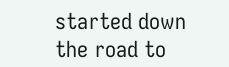started down the road to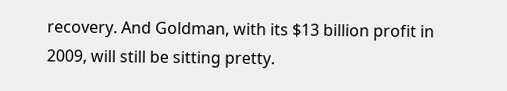recovery. And Goldman, with its $13 billion profit in 2009, will still be sitting pretty.